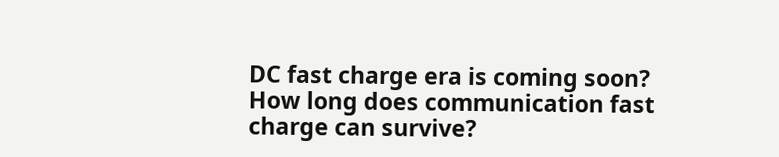DC fast charge era is coming soon? How long does communication fast charge can survive?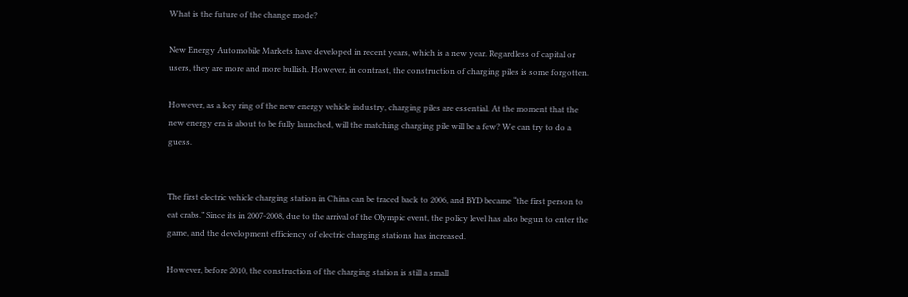What is the future of the change mode?

New Energy Automobile Markets have developed in recent years, which is a new year. Regardless of capital or users, they are more and more bullish. However, in contrast, the construction of charging piles is some forgotten.

However, as a key ring of the new energy vehicle industry, charging piles are essential. At the moment that the new energy era is about to be fully launched, will the matching charging pile will be a few? We can try to do a guess.


The first electric vehicle charging station in China can be traced back to 2006, and BYD became “the first person to eat crabs.” Since its in 2007-2008, due to the arrival of the Olympic event, the policy level has also begun to enter the game, and the development efficiency of electric charging stations has increased.

However, before 2010, the construction of the charging station is still a small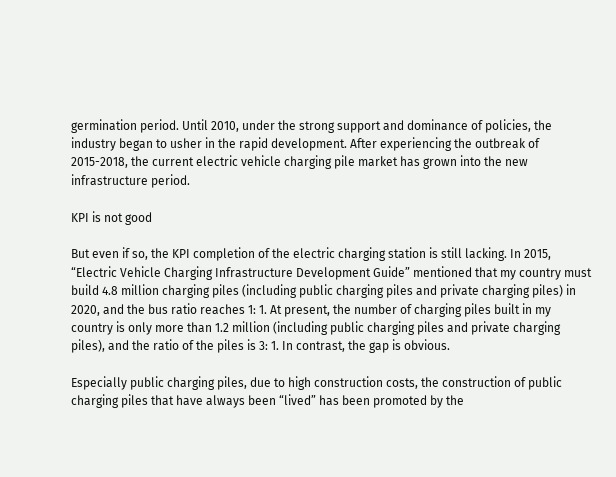germination period. Until 2010, under the strong support and dominance of policies, the industry began to usher in the rapid development. After experiencing the outbreak of 2015-2018, the current electric vehicle charging pile market has grown into the new infrastructure period.

KPI is not good

But even if so, the KPI completion of the electric charging station is still lacking. In 2015, “Electric Vehicle Charging Infrastructure Development Guide” mentioned that my country must build 4.8 million charging piles (including public charging piles and private charging piles) in 2020, and the bus ratio reaches 1: 1. At present, the number of charging piles built in my country is only more than 1.2 million (including public charging piles and private charging piles), and the ratio of the piles is 3: 1. In contrast, the gap is obvious.

Especially public charging piles, due to high construction costs, the construction of public charging piles that have always been “lived” has been promoted by the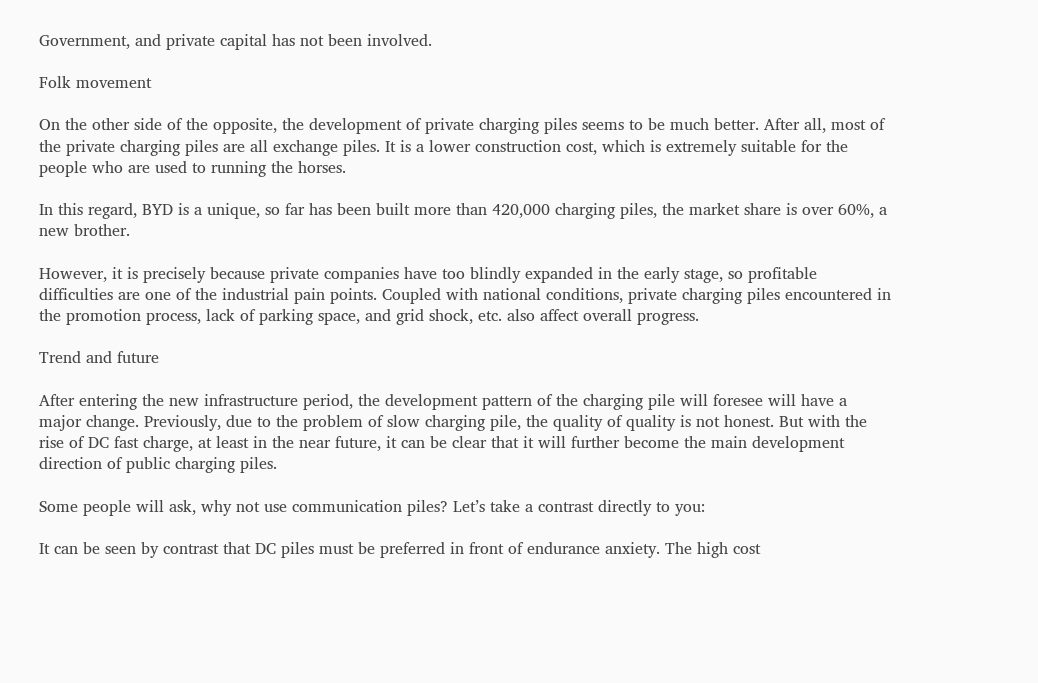Government, and private capital has not been involved.

Folk movement

On the other side of the opposite, the development of private charging piles seems to be much better. After all, most of the private charging piles are all exchange piles. It is a lower construction cost, which is extremely suitable for the people who are used to running the horses.

In this regard, BYD is a unique, so far has been built more than 420,000 charging piles, the market share is over 60%, a new brother.

However, it is precisely because private companies have too blindly expanded in the early stage, so profitable difficulties are one of the industrial pain points. Coupled with national conditions, private charging piles encountered in the promotion process, lack of parking space, and grid shock, etc. also affect overall progress.

Trend and future

After entering the new infrastructure period, the development pattern of the charging pile will foresee will have a major change. Previously, due to the problem of slow charging pile, the quality of quality is not honest. But with the rise of DC fast charge, at least in the near future, it can be clear that it will further become the main development direction of public charging piles.

Some people will ask, why not use communication piles? Let’s take a contrast directly to you:

It can be seen by contrast that DC piles must be preferred in front of endurance anxiety. The high cost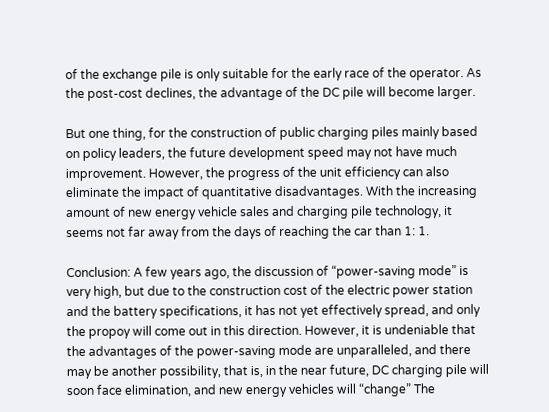of the exchange pile is only suitable for the early race of the operator. As the post-cost declines, the advantage of the DC pile will become larger.

But one thing, for the construction of public charging piles mainly based on policy leaders, the future development speed may not have much improvement. However, the progress of the unit efficiency can also eliminate the impact of quantitative disadvantages. With the increasing amount of new energy vehicle sales and charging pile technology, it seems not far away from the days of reaching the car than 1: 1.

Conclusion: A few years ago, the discussion of “power-saving mode” is very high, but due to the construction cost of the electric power station and the battery specifications, it has not yet effectively spread, and only the propoy will come out in this direction. However, it is undeniable that the advantages of the power-saving mode are unparalleled, and there may be another possibility, that is, in the near future, DC charging pile will soon face elimination, and new energy vehicles will “change” The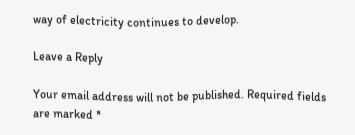way of electricity continues to develop.

Leave a Reply

Your email address will not be published. Required fields are marked *